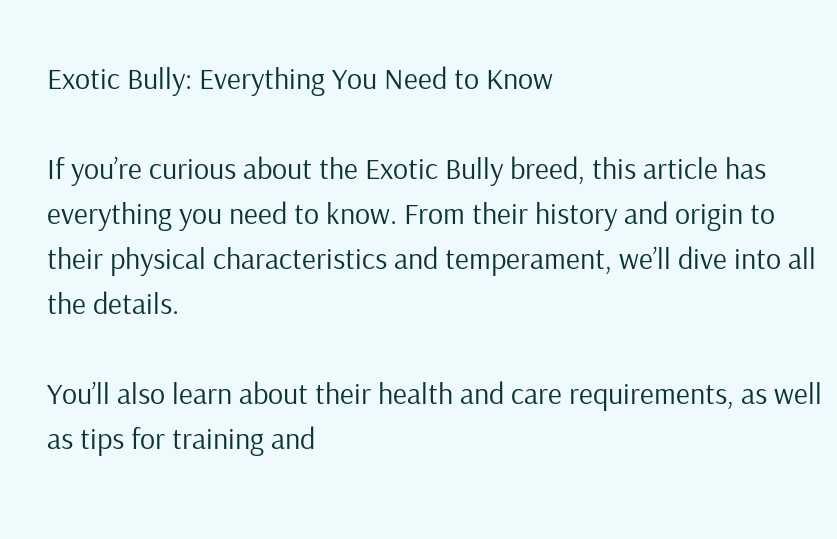Exotic Bully: Everything You Need to Know

If you’re curious about the Exotic Bully breed, this article has everything you need to know. From their history and origin to their physical characteristics and temperament, we’ll dive into all the details.

You’ll also learn about their health and care requirements, as well as tips for training and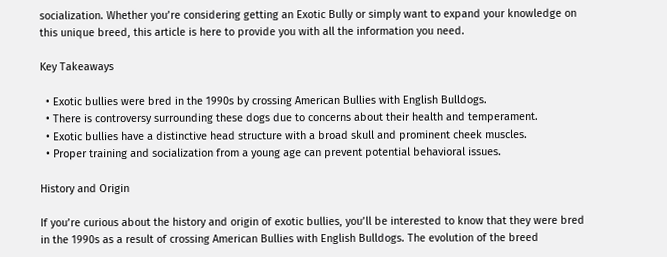socialization. Whether you’re considering getting an Exotic Bully or simply want to expand your knowledge on this unique breed, this article is here to provide you with all the information you need.

Key Takeaways

  • Exotic bullies were bred in the 1990s by crossing American Bullies with English Bulldogs.
  • There is controversy surrounding these dogs due to concerns about their health and temperament.
  • Exotic bullies have a distinctive head structure with a broad skull and prominent cheek muscles.
  • Proper training and socialization from a young age can prevent potential behavioral issues.

History and Origin

If you’re curious about the history and origin of exotic bullies, you’ll be interested to know that they were bred in the 1990s as a result of crossing American Bullies with English Bulldogs. The evolution of the breed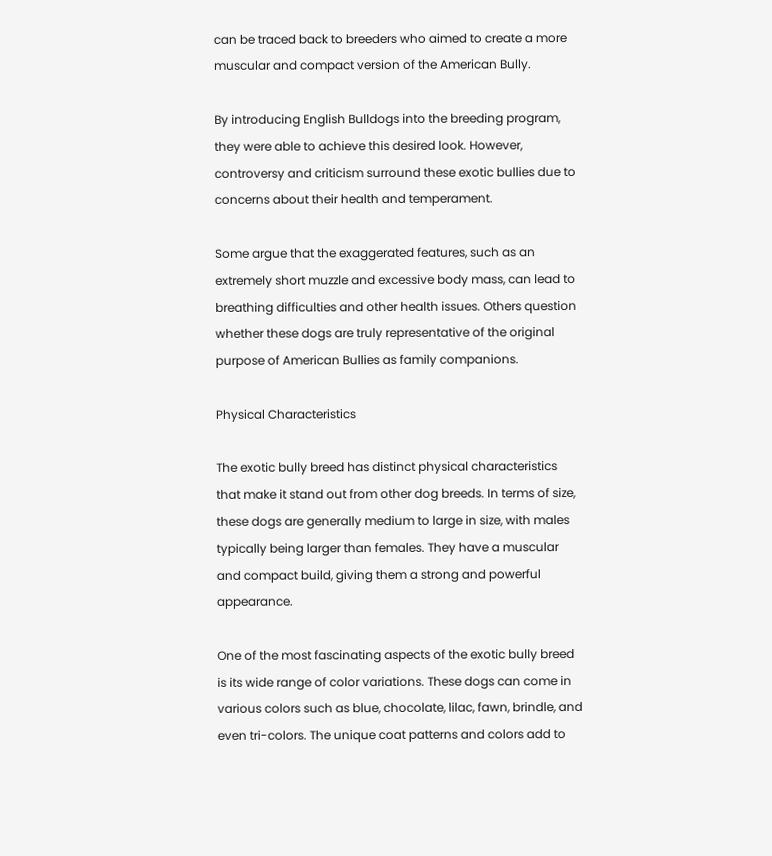can be traced back to breeders who aimed to create a more muscular and compact version of the American Bully.

By introducing English Bulldogs into the breeding program, they were able to achieve this desired look. However, controversy and criticism surround these exotic bullies due to concerns about their health and temperament.

Some argue that the exaggerated features, such as an extremely short muzzle and excessive body mass, can lead to breathing difficulties and other health issues. Others question whether these dogs are truly representative of the original purpose of American Bullies as family companions.

Physical Characteristics

The exotic bully breed has distinct physical characteristics that make it stand out from other dog breeds. In terms of size, these dogs are generally medium to large in size, with males typically being larger than females. They have a muscular and compact build, giving them a strong and powerful appearance.

One of the most fascinating aspects of the exotic bully breed is its wide range of color variations. These dogs can come in various colors such as blue, chocolate, lilac, fawn, brindle, and even tri-colors. The unique coat patterns and colors add to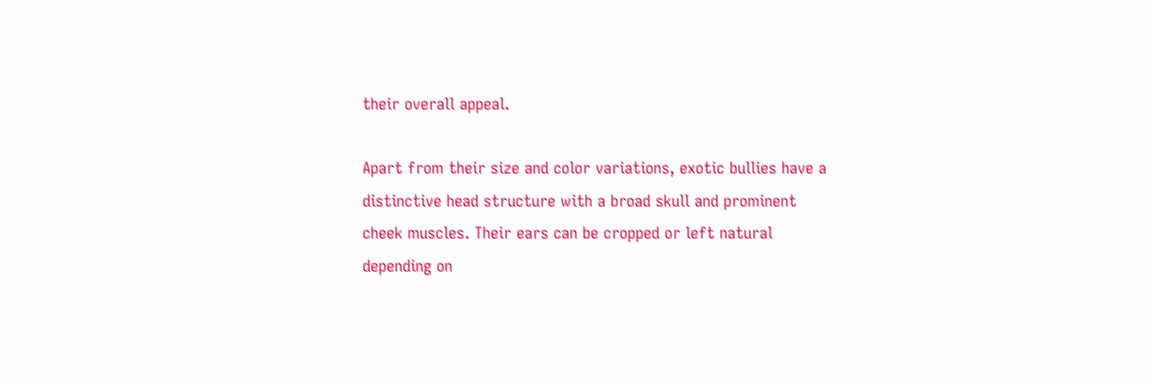their overall appeal.

Apart from their size and color variations, exotic bullies have a distinctive head structure with a broad skull and prominent cheek muscles. Their ears can be cropped or left natural depending on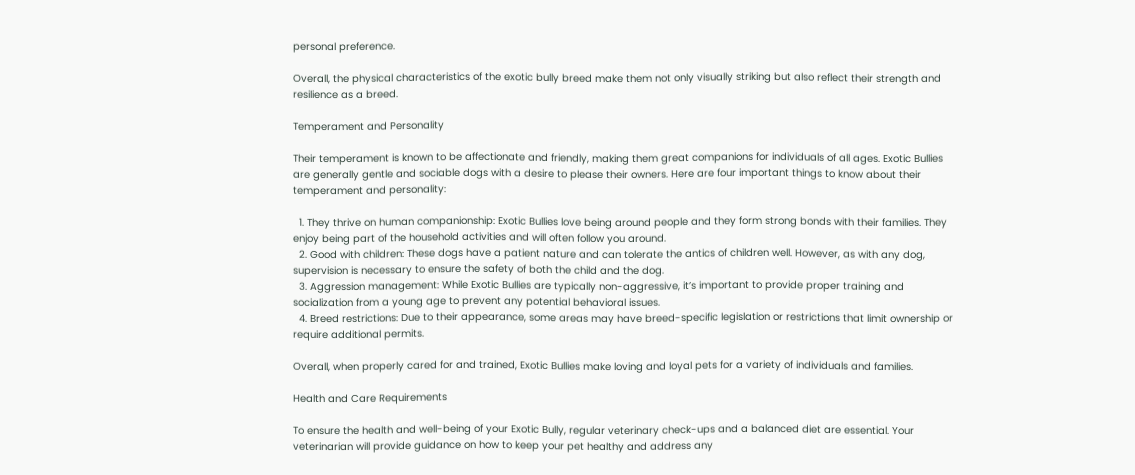personal preference.

Overall, the physical characteristics of the exotic bully breed make them not only visually striking but also reflect their strength and resilience as a breed.

Temperament and Personality

Their temperament is known to be affectionate and friendly, making them great companions for individuals of all ages. Exotic Bullies are generally gentle and sociable dogs with a desire to please their owners. Here are four important things to know about their temperament and personality:

  1. They thrive on human companionship: Exotic Bullies love being around people and they form strong bonds with their families. They enjoy being part of the household activities and will often follow you around.
  2. Good with children: These dogs have a patient nature and can tolerate the antics of children well. However, as with any dog, supervision is necessary to ensure the safety of both the child and the dog.
  3. Aggression management: While Exotic Bullies are typically non-aggressive, it’s important to provide proper training and socialization from a young age to prevent any potential behavioral issues.
  4. Breed restrictions: Due to their appearance, some areas may have breed-specific legislation or restrictions that limit ownership or require additional permits.

Overall, when properly cared for and trained, Exotic Bullies make loving and loyal pets for a variety of individuals and families.

Health and Care Requirements

To ensure the health and well-being of your Exotic Bully, regular veterinary check-ups and a balanced diet are essential. Your veterinarian will provide guidance on how to keep your pet healthy and address any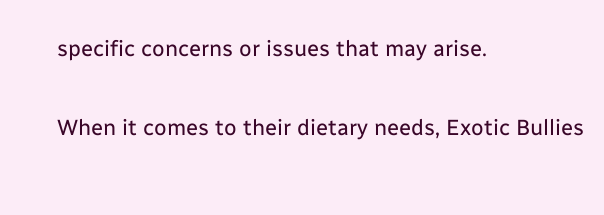specific concerns or issues that may arise.

When it comes to their dietary needs, Exotic Bullies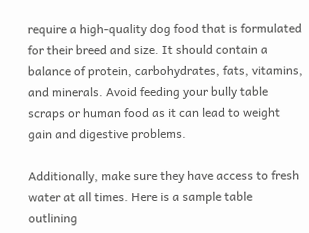require a high-quality dog food that is formulated for their breed and size. It should contain a balance of protein, carbohydrates, fats, vitamins, and minerals. Avoid feeding your bully table scraps or human food as it can lead to weight gain and digestive problems.

Additionally, make sure they have access to fresh water at all times. Here is a sample table outlining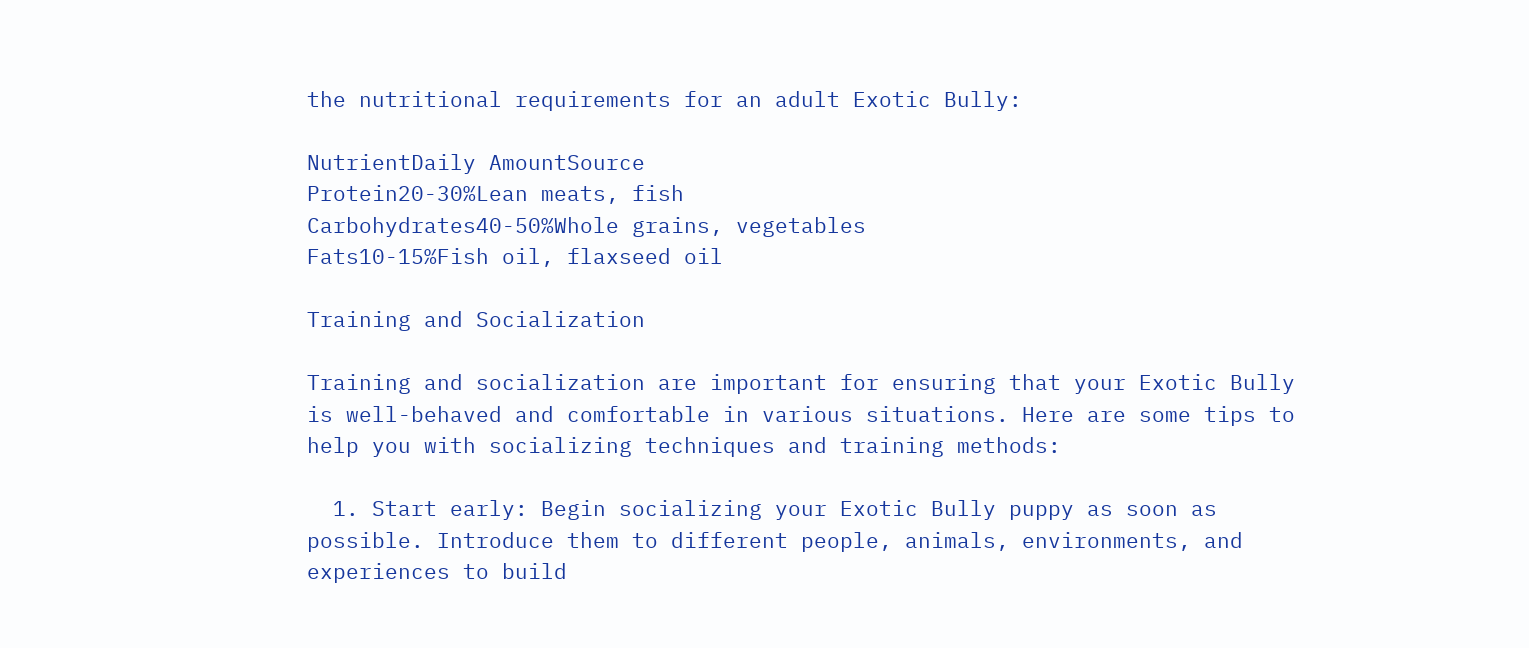the nutritional requirements for an adult Exotic Bully:

NutrientDaily AmountSource
Protein20-30%Lean meats, fish
Carbohydrates40-50%Whole grains, vegetables
Fats10-15%Fish oil, flaxseed oil

Training and Socialization

Training and socialization are important for ensuring that your Exotic Bully is well-behaved and comfortable in various situations. Here are some tips to help you with socializing techniques and training methods:

  1. Start early: Begin socializing your Exotic Bully puppy as soon as possible. Introduce them to different people, animals, environments, and experiences to build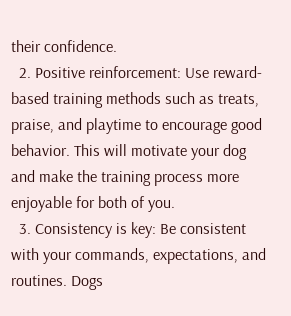their confidence.
  2. Positive reinforcement: Use reward-based training methods such as treats, praise, and playtime to encourage good behavior. This will motivate your dog and make the training process more enjoyable for both of you.
  3. Consistency is key: Be consistent with your commands, expectations, and routines. Dogs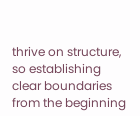thrive on structure, so establishing clear boundaries from the beginning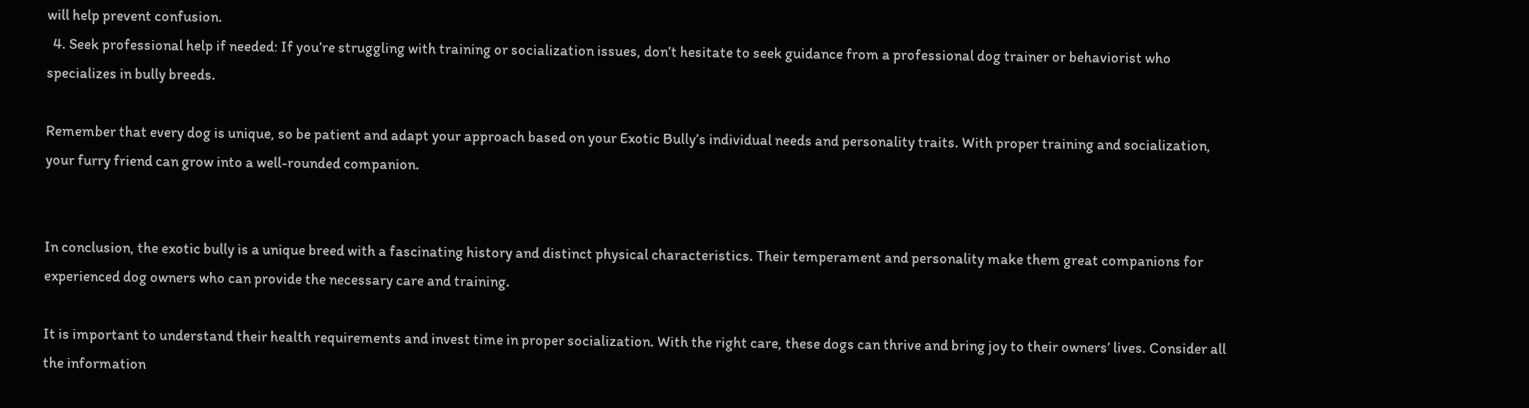will help prevent confusion.
  4. Seek professional help if needed: If you’re struggling with training or socialization issues, don’t hesitate to seek guidance from a professional dog trainer or behaviorist who specializes in bully breeds.

Remember that every dog is unique, so be patient and adapt your approach based on your Exotic Bully’s individual needs and personality traits. With proper training and socialization, your furry friend can grow into a well-rounded companion.


In conclusion, the exotic bully is a unique breed with a fascinating history and distinct physical characteristics. Their temperament and personality make them great companions for experienced dog owners who can provide the necessary care and training.

It is important to understand their health requirements and invest time in proper socialization. With the right care, these dogs can thrive and bring joy to their owners’ lives. Consider all the information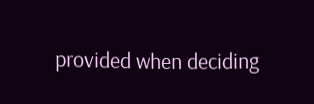provided when deciding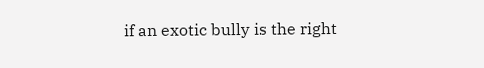if an exotic bully is the right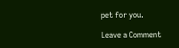pet for you.

Leave a Comment